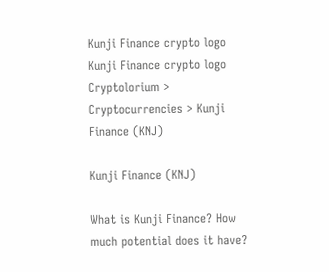Kunji Finance crypto logo
Kunji Finance crypto logo
Cryptolorium > Cryptocurrencies > Kunji Finance (KNJ)

Kunji Finance (KNJ)

What is Kunji Finance? How much potential does it have?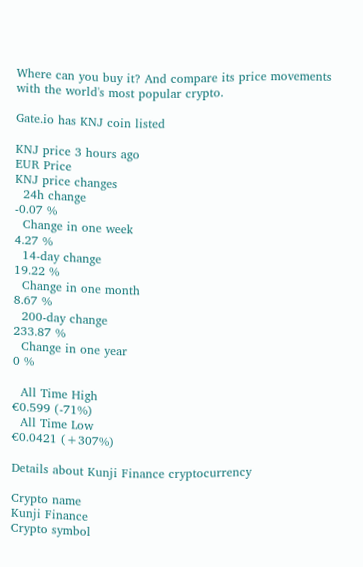Where can you buy it? And compare its price movements with the world's most popular crypto.

Gate.io has KNJ coin listed

KNJ price 3 hours ago
EUR Price
KNJ price changes
  24h change
-0.07 %
  Change in one week
4.27 %
  14-day change
19.22 %
  Change in one month
8.67 %
  200-day change
233.87 %
  Change in one year
0 %

  All Time High
€0.599 (-71%)
  All Time Low
€0.0421 (+307%)

Details about Kunji Finance cryptocurrency

Crypto name
Kunji Finance
Crypto symbol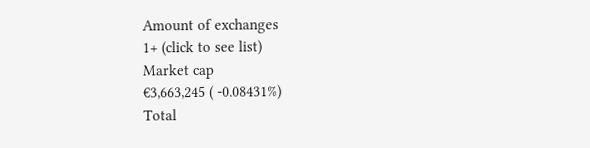Amount of exchanges
1+ (click to see list)
Market cap
€3,663,245 ( -0.08431%)
Total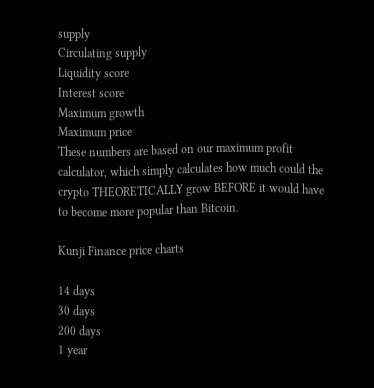supply
Circulating supply
Liquidity score
Interest score
Maximum growth
Maximum price
These numbers are based on our maximum profit calculator, which simply calculates how much could the crypto THEORETICALLY grow BEFORE it would have to become more popular than Bitcoin.

Kunji Finance price charts

14 days
30 days
200 days
1 year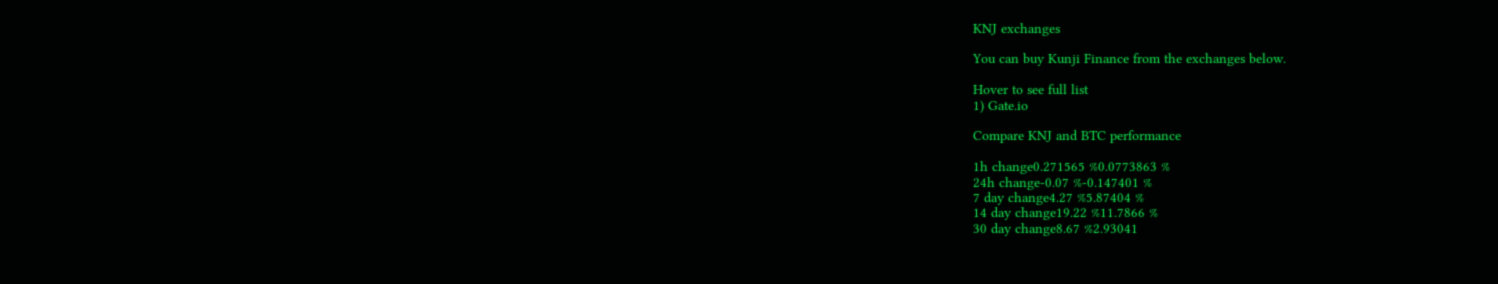KNJ exchanges

You can buy Kunji Finance from the exchanges below.

Hover to see full list
1) Gate.io

Compare KNJ and BTC performance

1h change0.271565 %0.0773863 %
24h change-0.07 %-0.147401 %
7 day change4.27 %5.87404 %
14 day change19.22 %11.7866 %
30 day change8.67 %2.93041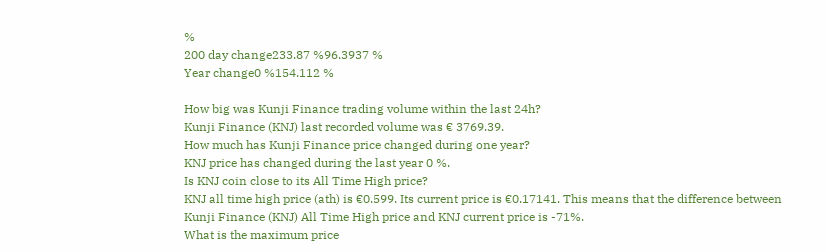%
200 day change233.87 %96.3937 %
Year change0 %154.112 %

How big was Kunji Finance trading volume within the last 24h?
Kunji Finance (KNJ) last recorded volume was € 3769.39.
How much has Kunji Finance price changed during one year?
KNJ price has changed during the last year 0 %.
Is KNJ coin close to its All Time High price?
KNJ all time high price (ath) is €0.599. Its current price is €0.17141. This means that the difference between Kunji Finance (KNJ) All Time High price and KNJ current price is -71%.
What is the maximum price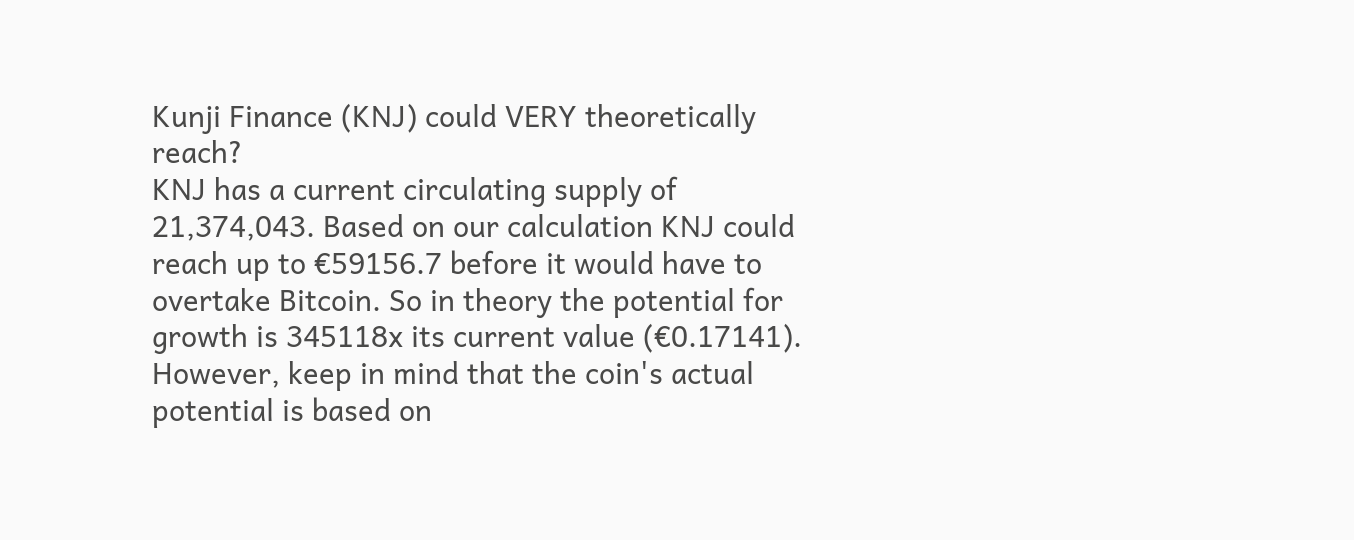Kunji Finance (KNJ) could VERY theoretically reach?
KNJ has a current circulating supply of 21,374,043. Based on our calculation KNJ could reach up to €59156.7 before it would have to overtake Bitcoin. So in theory the potential for growth is 345118x its current value (€0.17141). However, keep in mind that the coin's actual potential is based on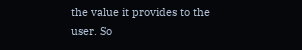the value it provides to the user. So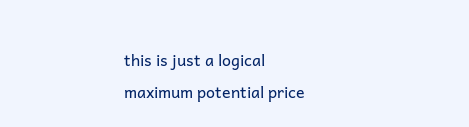this is just a logical maximum potential price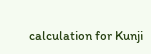calculation for Kunji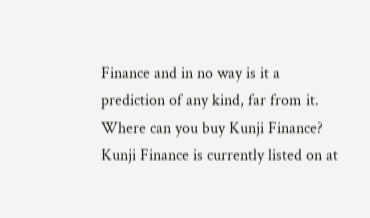Finance and in no way is it a prediction of any kind, far from it.
Where can you buy Kunji Finance?
Kunji Finance is currently listed on at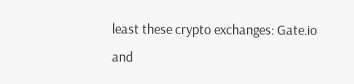least these crypto exchanges: Gate.io and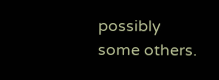possibly some others.